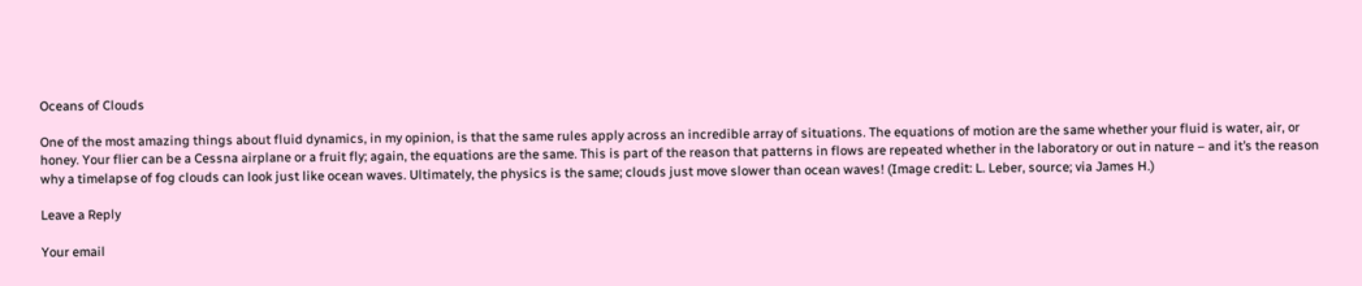Oceans of Clouds

One of the most amazing things about fluid dynamics, in my opinion, is that the same rules apply across an incredible array of situations. The equations of motion are the same whether your fluid is water, air, or honey. Your flier can be a Cessna airplane or a fruit fly; again, the equations are the same. This is part of the reason that patterns in flows are repeated whether in the laboratory or out in nature – and it’s the reason why a timelapse of fog clouds can look just like ocean waves. Ultimately, the physics is the same; clouds just move slower than ocean waves! (Image credit: L. Leber, source; via James H.)

Leave a Reply

Your email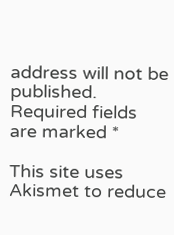address will not be published. Required fields are marked *

This site uses Akismet to reduce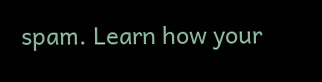spam. Learn how your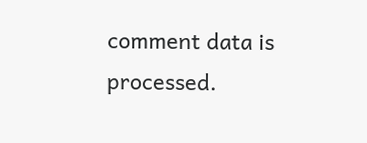comment data is processed.